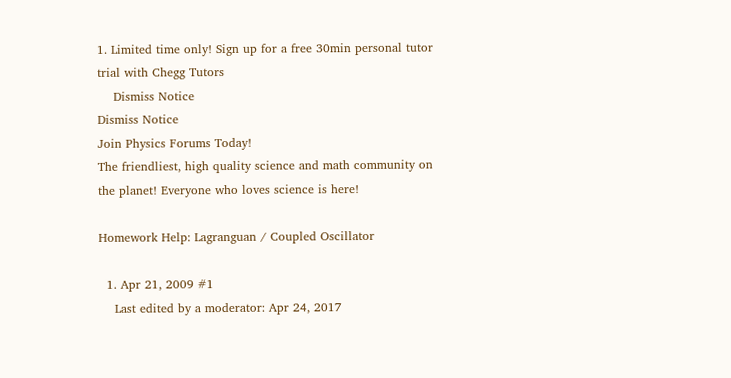1. Limited time only! Sign up for a free 30min personal tutor trial with Chegg Tutors
    Dismiss Notice
Dismiss Notice
Join Physics Forums Today!
The friendliest, high quality science and math community on the planet! Everyone who loves science is here!

Homework Help: Lagranguan / Coupled Oscillator

  1. Apr 21, 2009 #1
    Last edited by a moderator: Apr 24, 2017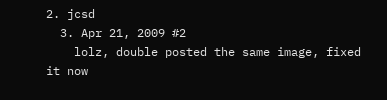2. jcsd
  3. Apr 21, 2009 #2
    lolz, double posted the same image, fixed it now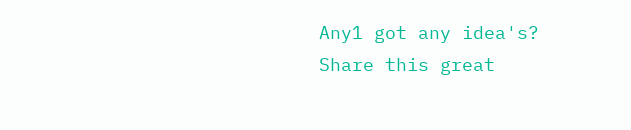Any1 got any idea's?
Share this great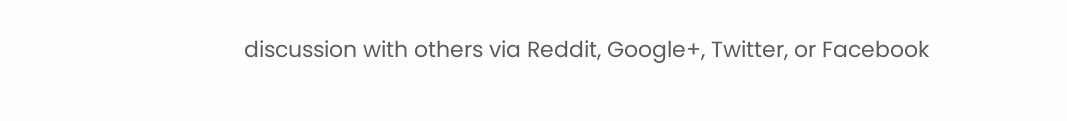discussion with others via Reddit, Google+, Twitter, or Facebook